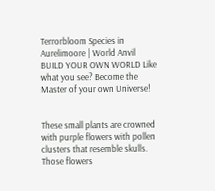Terrorbloom Species in Aurelimoore | World Anvil
BUILD YOUR OWN WORLD Like what you see? Become the Master of your own Universe!


These small plants are crowned with purple flowers with pollen clusters that resemble skulls. Those flowers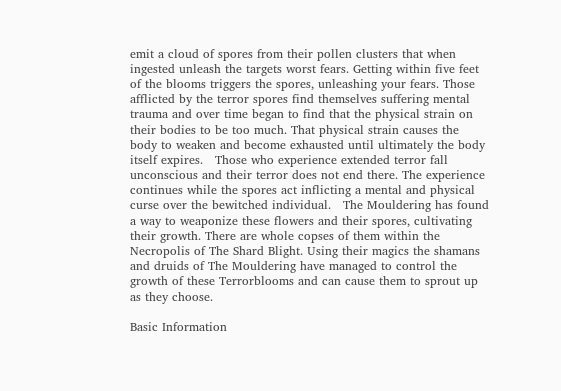emit a cloud of spores from their pollen clusters that when ingested unleash the targets worst fears. Getting within five feet of the blooms triggers the spores, unleashing your fears. Those afflicted by the terror spores find themselves suffering mental trauma and over time began to find that the physical strain on their bodies to be too much. That physical strain causes the body to weaken and become exhausted until ultimately the body itself expires.   Those who experience extended terror fall unconscious and their terror does not end there. The experience continues while the spores act inflicting a mental and physical curse over the bewitched individual.   The Mouldering has found a way to weaponize these flowers and their spores, cultivating their growth. There are whole copses of them within the Necropolis of The Shard Blight. Using their magics the shamans and druids of The Mouldering have managed to control the growth of these Terrorblooms and can cause them to sprout up as they choose.

Basic Information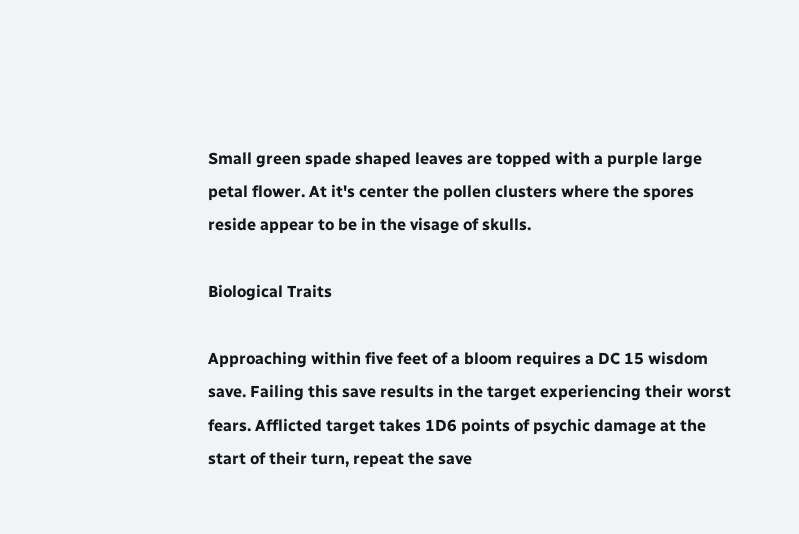Small green spade shaped leaves are topped with a purple large petal flower. At it's center the pollen clusters where the spores reside appear to be in the visage of skulls.

Biological Traits

Approaching within five feet of a bloom requires a DC 15 wisdom save. Failing this save results in the target experiencing their worst fears. Afflicted target takes 1D6 points of psychic damage at the start of their turn, repeat the save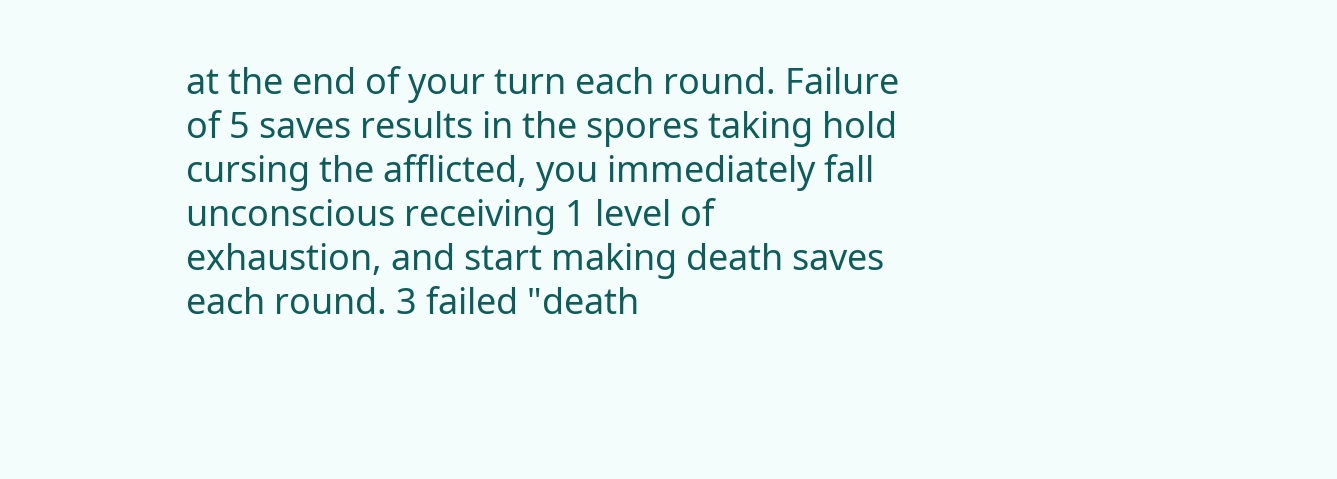at the end of your turn each round. Failure of 5 saves results in the spores taking hold cursing the afflicted, you immediately fall unconscious receiving 1 level of exhaustion, and start making death saves each round. 3 failed "death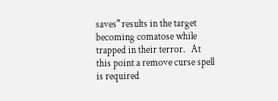saves" results in the target becoming comatose while trapped in their terror.   At this point a remove curse spell is required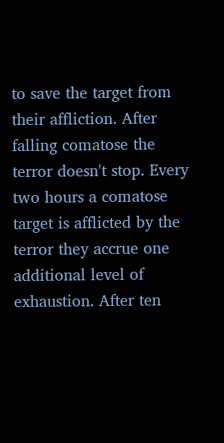to save the target from their affliction. After falling comatose the terror doesn't stop. Every two hours a comatose target is afflicted by the terror they accrue one additional level of exhaustion. After ten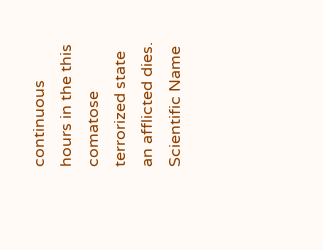continuous hours in the this comatose terrorized state an afflicted dies.
Scientific Name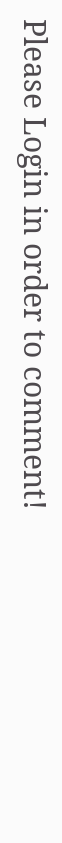Please Login in order to comment!